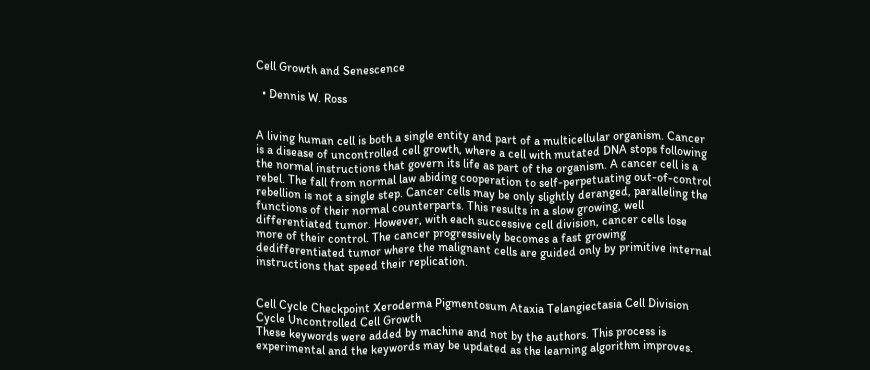Cell Growth and Senescence

  • Dennis W. Ross


A living human cell is both a single entity and part of a multicellular organism. Cancer is a disease of uncontrolled cell growth, where a cell with mutated DNA stops following the normal instructions that govern its life as part of the organism. A cancer cell is a rebel. The fall from normal law abiding cooperation to self-perpetuating out-of-control rebellion is not a single step. Cancer cells may be only slightly deranged, paralleling the functions of their normal counterparts. This results in a slow growing, well differentiated tumor. However, with each successive cell division, cancer cells lose more of their control. The cancer progressively becomes a fast growing dedifferentiated tumor where the malignant cells are guided only by primitive internal instructions that speed their replication.


Cell Cycle Checkpoint Xeroderma Pigmentosum Ataxia Telangiectasia Cell Division Cycle Uncontrolled Cell Growth
These keywords were added by machine and not by the authors. This process is experimental and the keywords may be updated as the learning algorithm improves.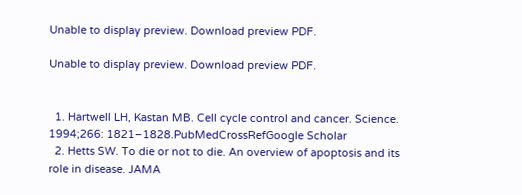Unable to display preview. Download preview PDF.

Unable to display preview. Download preview PDF.


  1. Hartwell LH, Kastan MB. Cell cycle control and cancer. Science. 1994;266: 1821–1828.PubMedCrossRefGoogle Scholar
  2. Hetts SW. To die or not to die. An overview of apoptosis and its role in disease. JAMA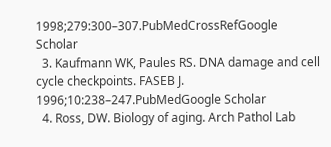1998;279:300–307.PubMedCrossRefGoogle Scholar
  3. Kaufmann WK, Paules RS. DNA damage and cell cycle checkpoints. FASEB J. 1996;10:238–247.PubMedGoogle Scholar
  4. Ross, DW. Biology of aging. Arch Pathol Lab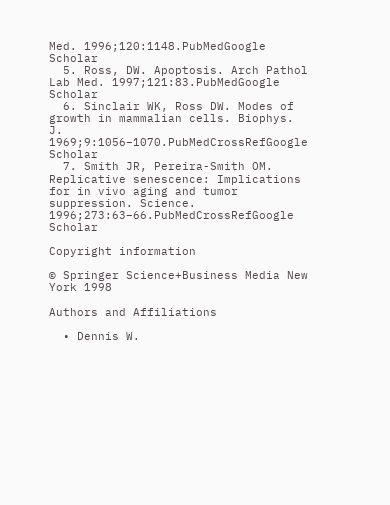Med. 1996;120:1148.PubMedGoogle Scholar
  5. Ross, DW. Apoptosis. Arch Pathol Lab Med. 1997;121:83.PubMedGoogle Scholar
  6. Sinclair WK, Ross DW. Modes of growth in mammalian cells. Biophys. J. 1969;9:1056–1070.PubMedCrossRefGoogle Scholar
  7. Smith JR, Pereira-Smith OM. Replicative senescence: Implications for in vivo aging and tumor suppression. Science. 1996;273:63–66.PubMedCrossRefGoogle Scholar

Copyright information

© Springer Science+Business Media New York 1998

Authors and Affiliations

  • Dennis W.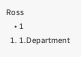Ross
    • 1
  1. 1.Department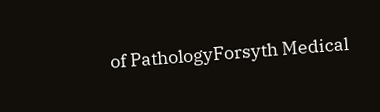of PathologyForsyth Medical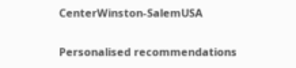CenterWinston-SalemUSA

Personalised recommendations